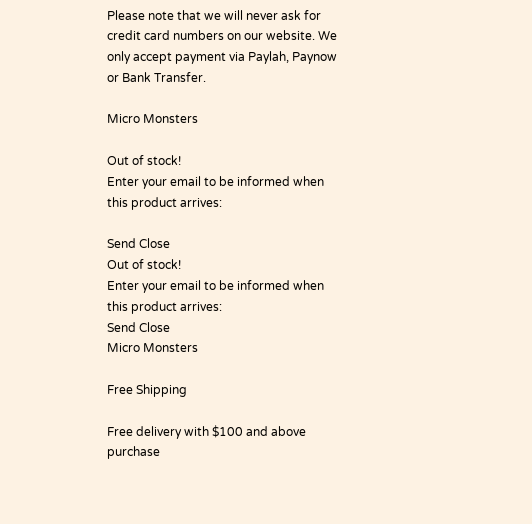Please note that we will never ask for credit card numbers on our website. We only accept payment via Paylah, Paynow or Bank Transfer.

Micro Monsters

Out of stock!
Enter your email to be informed when this product arrives:

Send Close
Out of stock!
Enter your email to be informed when this product arrives:
Send Close
Micro Monsters

Free Shipping

Free delivery with $100 and above purchase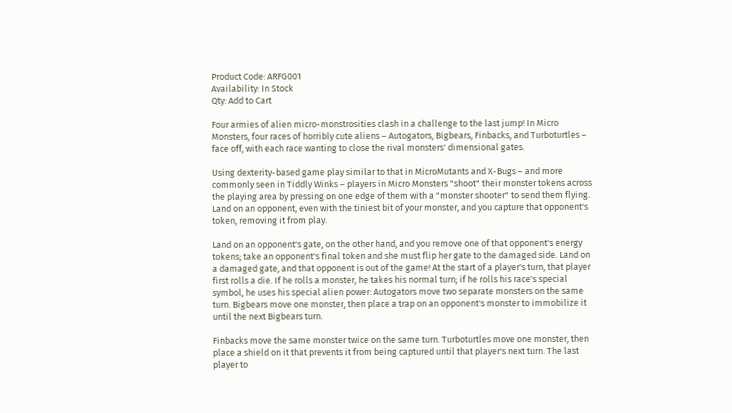Product Code: ARFG001
Availability: In Stock
Qty: Add to Cart

Four armies of alien micro-monstrosities clash in a challenge to the last jump! In Micro Monsters, four races of horribly cute aliens – Autogators, Bigbears, Finbacks, and Turboturtles – face off, with each race wanting to close the rival monsters' dimensional gates.

Using dexterity-based game play similar to that in MicroMutants and X-Bugs – and more commonly seen in Tiddly Winks – players in Micro Monsters "shoot" their monster tokens across the playing area by pressing on one edge of them with a "monster shooter" to send them flying. Land on an opponent, even with the tiniest bit of your monster, and you capture that opponent's token, removing it from play.

Land on an opponent's gate, on the other hand, and you remove one of that opponent's energy tokens; take an opponent's final token and she must flip her gate to the damaged side. Land on a damaged gate, and that opponent is out of the game! At the start of a player's turn, that player first rolls a die. If he rolls a monster, he takes his normal turn; if he rolls his race's special symbol, he uses his special alien power: Autogators move two separate monsters on the same turn. Bigbears move one monster, then place a trap on an opponent's monster to immobilize it until the next Bigbears turn.

Finbacks move the same monster twice on the same turn. Turboturtles move one monster, then place a shield on it that prevents it from being captured until that player's next turn. The last player to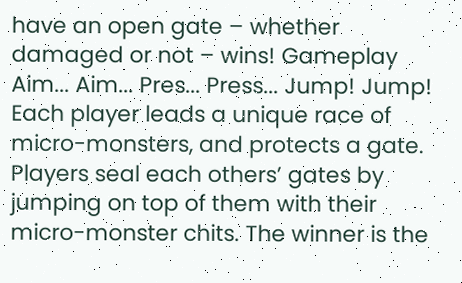have an open gate – whether damaged or not – wins! Gameplay Aim... Aim... Pres... Press... Jump! Jump! Each player leads a unique race of micro-monsters, and protects a gate. Players seal each others’ gates by jumping on top of them with their micro-monster chits. The winner is the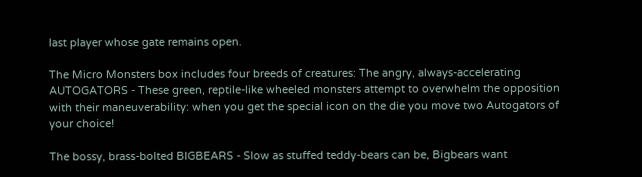last player whose gate remains open.

The Micro Monsters box includes four breeds of creatures: The angry, always-accelerating AUTOGATORS - These green, reptile-like wheeled monsters attempt to overwhelm the opposition with their maneuverability: when you get the special icon on the die you move two Autogators of your choice!

The bossy, brass-bolted BIGBEARS - Slow as stuffed teddy-bears can be, Bigbears want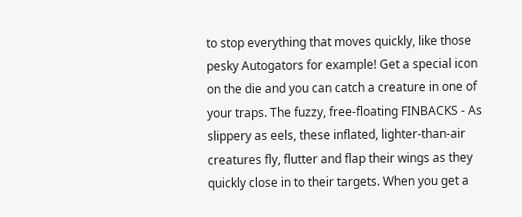to stop everything that moves quickly, like those pesky Autogators for example! Get a special icon on the die and you can catch a creature in one of your traps. The fuzzy, free-floating FINBACKS - As slippery as eels, these inflated, lighter-than-air creatures fly, flutter and flap their wings as they quickly close in to their targets. When you get a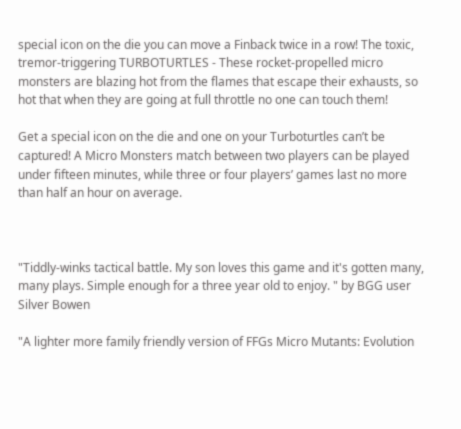special icon on the die you can move a Finback twice in a row! The toxic, tremor-triggering TURBOTURTLES - These rocket-propelled micro monsters are blazing hot from the flames that escape their exhausts, so hot that when they are going at full throttle no one can touch them!

Get a special icon on the die and one on your Turboturtles can’t be captured! A Micro Monsters match between two players can be played under fifteen minutes, while three or four players’ games last no more than half an hour on average.



"Tiddly-winks tactical battle. My son loves this game and it's gotten many, many plays. Simple enough for a three year old to enjoy. " by BGG user Silver Bowen

"A lighter more family friendly version of FFGs Micro Mutants: Evolution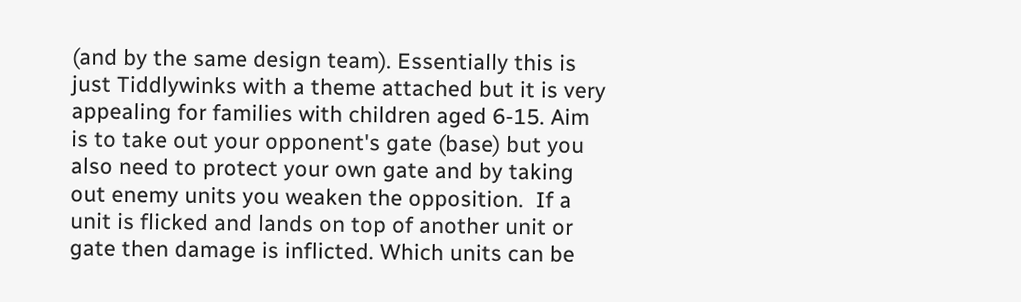(and by the same design team). Essentially this is just Tiddlywinks with a theme attached but it is very appealing for families with children aged 6-15. Aim is to take out your opponent's gate (base) but you also need to protect your own gate and by taking out enemy units you weaken the opposition.  If a unit is flicked and lands on top of another unit or gate then damage is inflicted. Which units can be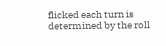flicked each turn is determined by the roll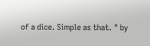of a dice. Simple as that. " by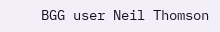BGG user Neil Thomson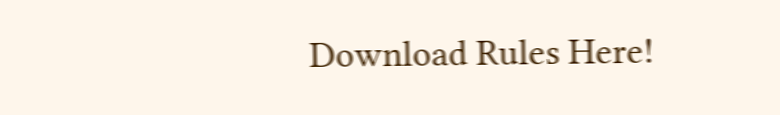Download Rules Here!